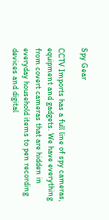Spy Gear

CCTV Imports has a full line of spy cameras, equipment and gadgets. We have everything from covert cameras that are hidden in everyday household items to pen recording devices and digital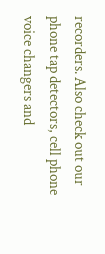recorders. Also check out our phone tap detectors, cell phone voice changers and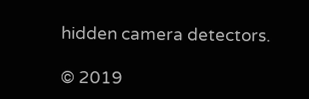hidden camera detectors.

© 2019